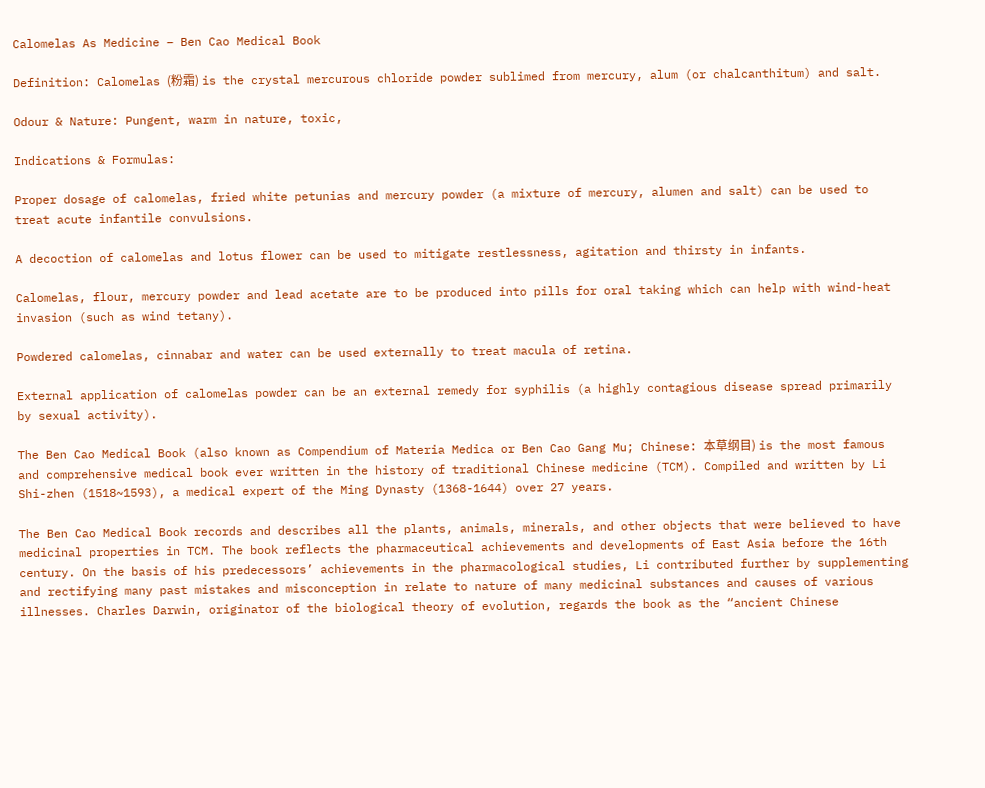Calomelas As Medicine – Ben Cao Medical Book

Definition: Calomelas (粉霜) is the crystal mercurous chloride powder sublimed from mercury, alum (or chalcanthitum) and salt.

Odour & Nature: Pungent, warm in nature, toxic,

Indications & Formulas:

Proper dosage of calomelas, fried white petunias and mercury powder (a mixture of mercury, alumen and salt) can be used to treat acute infantile convulsions.

A decoction of calomelas and lotus flower can be used to mitigate restlessness, agitation and thirsty in infants.

Calomelas, flour, mercury powder and lead acetate are to be produced into pills for oral taking which can help with wind-heat invasion (such as wind tetany).

Powdered calomelas, cinnabar and water can be used externally to treat macula of retina.

External application of calomelas powder can be an external remedy for syphilis (a highly contagious disease spread primarily by sexual activity).

The Ben Cao Medical Book (also known as Compendium of Materia Medica or Ben Cao Gang Mu; Chinese: 本草纲目) is the most famous and comprehensive medical book ever written in the history of traditional Chinese medicine (TCM). Compiled and written by Li Shi-zhen (1518~1593), a medical expert of the Ming Dynasty (1368-1644) over 27 years.

The Ben Cao Medical Book records and describes all the plants, animals, minerals, and other objects that were believed to have medicinal properties in TCM. The book reflects the pharmaceutical achievements and developments of East Asia before the 16th century. On the basis of his predecessors’ achievements in the pharmacological studies, Li contributed further by supplementing and rectifying many past mistakes and misconception in relate to nature of many medicinal substances and causes of various illnesses. Charles Darwin, originator of the biological theory of evolution, regards the book as the “ancient Chinese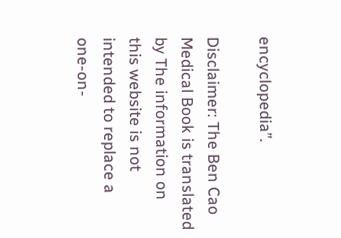encyclopedia”.

Disclaimer: The Ben Cao Medical Book is translated by The information on this website is not intended to replace a one-on-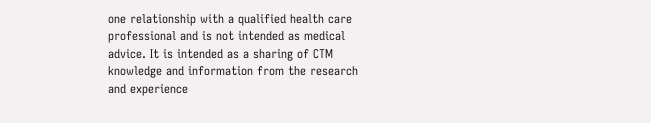one relationship with a qualified health care professional and is not intended as medical advice. It is intended as a sharing of CTM knowledge and information from the research and experience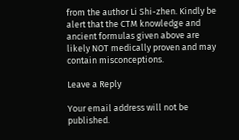from the author Li Shi-zhen. Kindly be alert that the CTM knowledge and ancient formulas given above are likely NOT medically proven and may contain misconceptions.

Leave a Reply

Your email address will not be published.